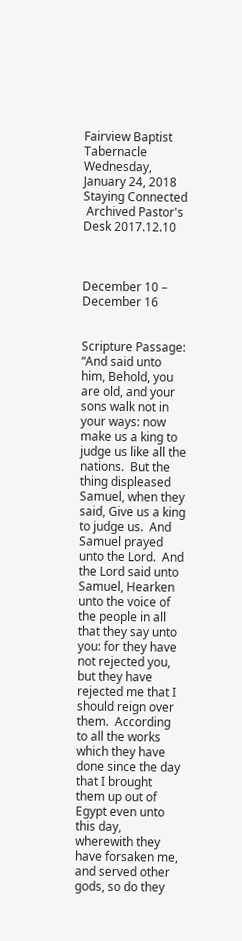Fairview Baptist Tabernacle
Wednesday, January 24, 2018
Staying Connected
 Archived Pastor's Desk 2017.12.10



December 10 – December 16


Scripture Passage:  “And said unto him, Behold, you are old, and your sons walk not in your ways: now make us a king to judge us like all the nations.  But the thing displeased Samuel, when they said, Give us a king to judge us.  And Samuel prayed unto the Lord.  And the Lord said unto Samuel, Hearken unto the voice of the people in all that they say unto you: for they have not rejected you, but they have rejected me that I should reign over them.  According to all the works which they have done since the day that I brought them up out of Egypt even unto this day, wherewith they have forsaken me, and served other gods, so do they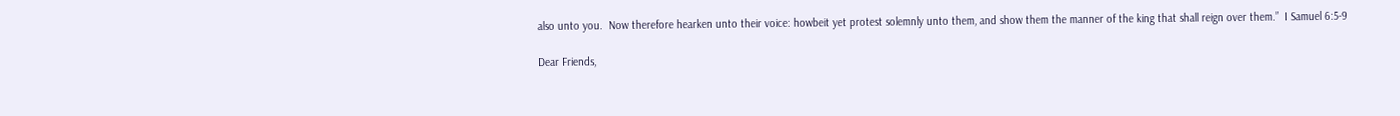also unto you.  Now therefore hearken unto their voice: howbeit yet protest solemnly unto them, and show them the manner of the king that shall reign over them.”  I Samuel 6:5-9

Dear Friends,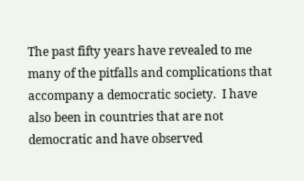The past fifty years have revealed to me many of the pitfalls and complications that accompany a democratic society.  I have also been in countries that are not democratic and have observed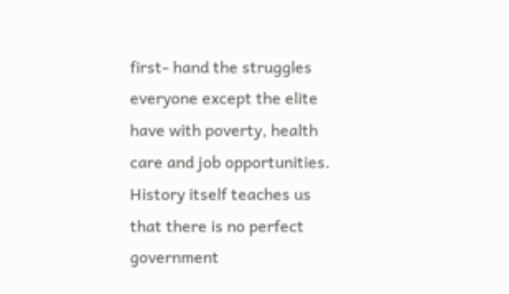first- hand the struggles everyone except the elite have with poverty, health care and job opportunities.  History itself teaches us that there is no perfect government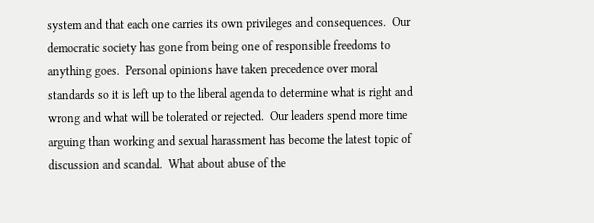system and that each one carries its own privileges and consequences.  Our democratic society has gone from being one of responsible freedoms to anything goes.  Personal opinions have taken precedence over moral standards so it is left up to the liberal agenda to determine what is right and wrong and what will be tolerated or rejected.  Our leaders spend more time arguing than working and sexual harassment has become the latest topic of discussion and scandal.  What about abuse of the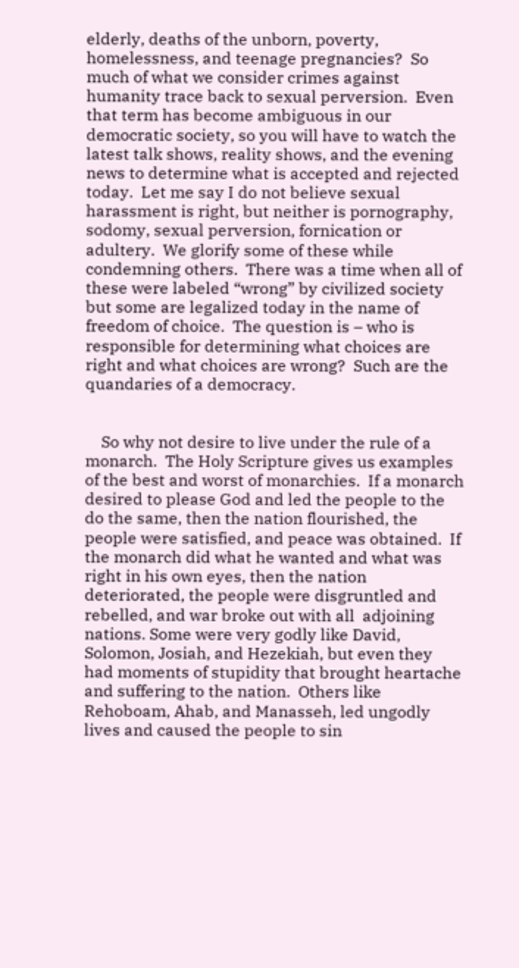elderly, deaths of the unborn, poverty, homelessness, and teenage pregnancies?  So much of what we consider crimes against humanity trace back to sexual perversion.  Even that term has become ambiguous in our democratic society, so you will have to watch the latest talk shows, reality shows, and the evening news to determine what is accepted and rejected today.  Let me say I do not believe sexual harassment is right, but neither is pornography, sodomy, sexual perversion, fornication or adultery.  We glorify some of these while condemning others.  There was a time when all of these were labeled “wrong” by civilized society but some are legalized today in the name of freedom of choice.  The question is – who is responsible for determining what choices are right and what choices are wrong?  Such are the quandaries of a democracy.


    So why not desire to live under the rule of a monarch.  The Holy Scripture gives us examples of the best and worst of monarchies.  If a monarch desired to please God and led the people to the do the same, then the nation flourished, the people were satisfied, and peace was obtained.  If the monarch did what he wanted and what was right in his own eyes, then the nation deteriorated, the people were disgruntled and rebelled, and war broke out with all  adjoining nations. Some were very godly like David, Solomon, Josiah, and Hezekiah, but even they had moments of stupidity that brought heartache and suffering to the nation.  Others like Rehoboam, Ahab, and Manasseh, led ungodly lives and caused the people to sin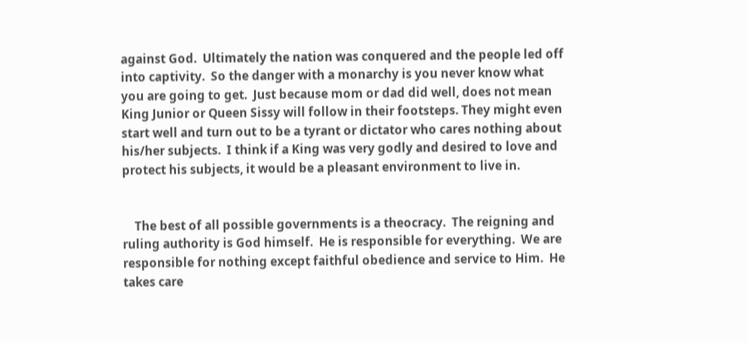against God.  Ultimately the nation was conquered and the people led off into captivity.  So the danger with a monarchy is you never know what you are going to get.  Just because mom or dad did well, does not mean King Junior or Queen Sissy will follow in their footsteps. They might even start well and turn out to be a tyrant or dictator who cares nothing about his/her subjects.  I think if a King was very godly and desired to love and protect his subjects, it would be a pleasant environment to live in.


    The best of all possible governments is a theocracy.  The reigning and ruling authority is God himself.  He is responsible for everything.  We are responsible for nothing except faithful obedience and service to Him.  He takes care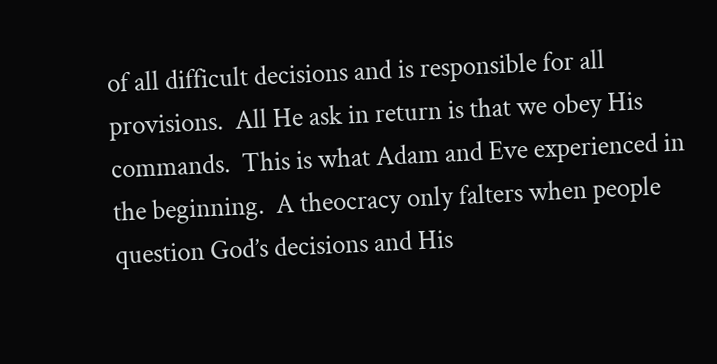of all difficult decisions and is responsible for all provisions.  All He ask in return is that we obey His commands.  This is what Adam and Eve experienced in the beginning.  A theocracy only falters when people question God’s decisions and His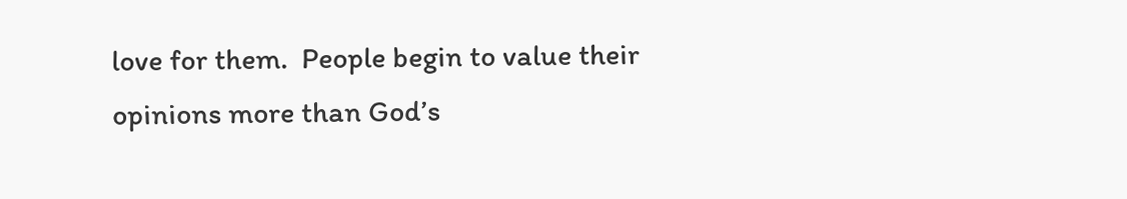love for them.  People begin to value their opinions more than God’s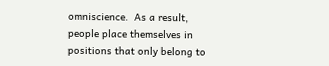omniscience.  As a result, people place themselves in positions that only belong to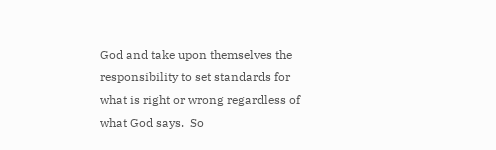God and take upon themselves the responsibility to set standards for what is right or wrong regardless of what God says.  So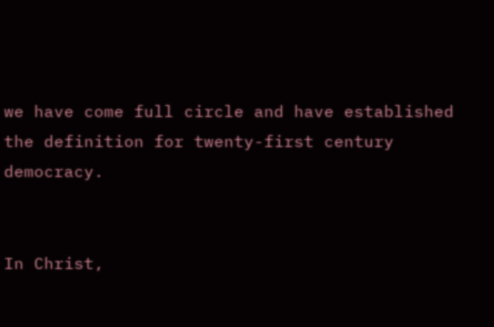we have come full circle and have established the definition for twenty-first century democracy.


In Christ,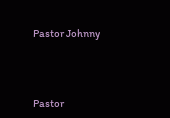Pastor Johnny




Pastor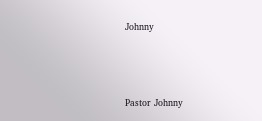Johnny



Pastor Johnny